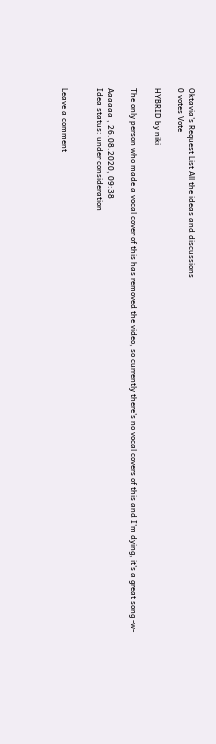Oktavia's Request List All the ideas and discussions
0 votes Vote

HYBRID by niki

The only person who made a vocal cover of this has removed the video, so currently there's no vocal covers of this and I'm dying, it's a great song -w-

Aaaaaa , 26.08.2020, 09:38
Idea status: under consideration


Leave a comment